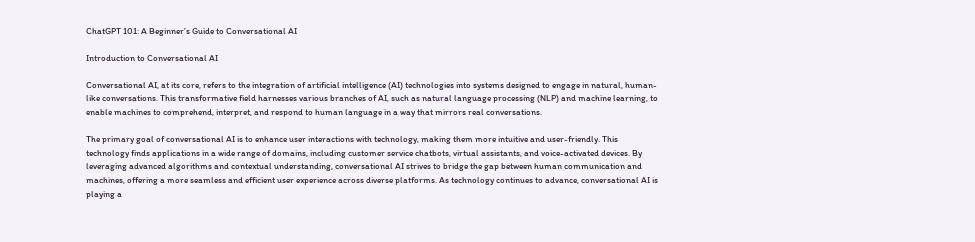ChatGPT 101: A Beginner’s Guide to Conversational AI

Introduction to Conversational AI

Conversational AI, at its core, refers to the integration of artificial intelligence (AI) technologies into systems designed to engage in natural, human-like conversations. This transformative field harnesses various branches of AI, such as natural language processing (NLP) and machine learning, to enable machines to comprehend, interpret, and respond to human language in a way that mirrors real conversations.

The primary goal of conversational AI is to enhance user interactions with technology, making them more intuitive and user-friendly. This technology finds applications in a wide range of domains, including customer service chatbots, virtual assistants, and voice-activated devices. By leveraging advanced algorithms and contextual understanding, conversational AI strives to bridge the gap between human communication and machines, offering a more seamless and efficient user experience across diverse platforms. As technology continues to advance, conversational AI is playing a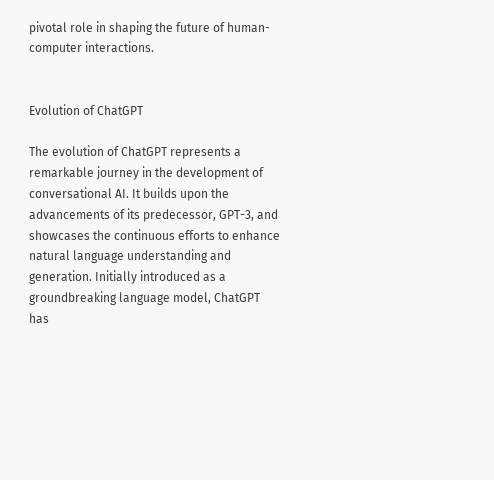pivotal role in shaping the future of human-computer interactions.


Evolution of ChatGPT

The evolution of ChatGPT represents a remarkable journey in the development of conversational AI. It builds upon the advancements of its predecessor, GPT-3, and showcases the continuous efforts to enhance natural language understanding and generation. Initially introduced as a groundbreaking language model, ChatGPT has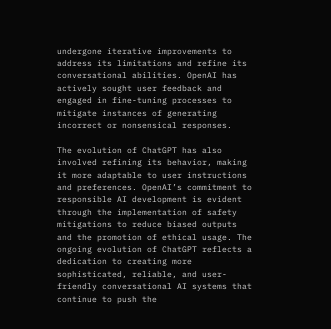undergone iterative improvements to address its limitations and refine its conversational abilities. OpenAI has actively sought user feedback and engaged in fine-tuning processes to mitigate instances of generating incorrect or nonsensical responses.

The evolution of ChatGPT has also involved refining its behavior, making it more adaptable to user instructions and preferences. OpenAI’s commitment to responsible AI development is evident through the implementation of safety mitigations to reduce biased outputs and the promotion of ethical usage. The ongoing evolution of ChatGPT reflects a dedication to creating more sophisticated, reliable, and user-friendly conversational AI systems that continue to push the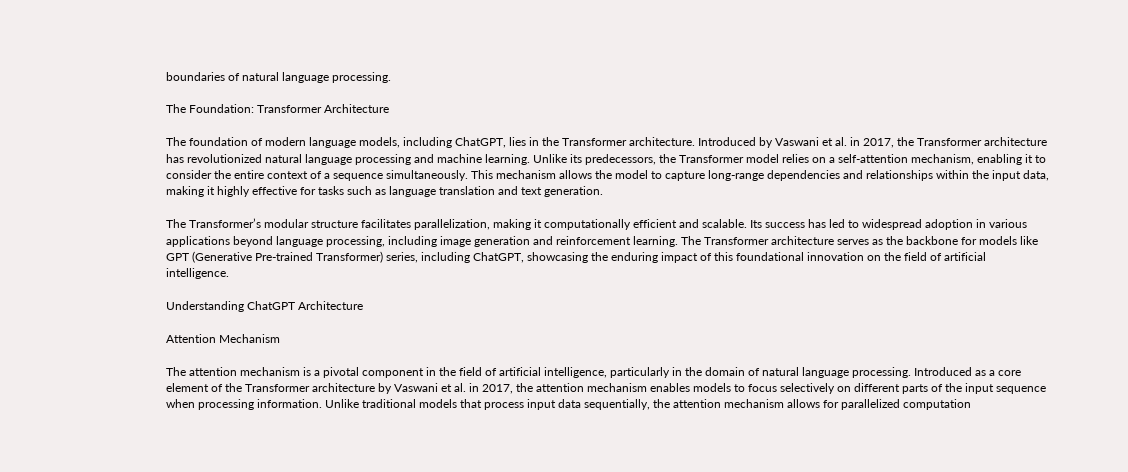boundaries of natural language processing.

The Foundation: Transformer Architecture

The foundation of modern language models, including ChatGPT, lies in the Transformer architecture. Introduced by Vaswani et al. in 2017, the Transformer architecture has revolutionized natural language processing and machine learning. Unlike its predecessors, the Transformer model relies on a self-attention mechanism, enabling it to consider the entire context of a sequence simultaneously. This mechanism allows the model to capture long-range dependencies and relationships within the input data, making it highly effective for tasks such as language translation and text generation.

The Transformer’s modular structure facilitates parallelization, making it computationally efficient and scalable. Its success has led to widespread adoption in various applications beyond language processing, including image generation and reinforcement learning. The Transformer architecture serves as the backbone for models like GPT (Generative Pre-trained Transformer) series, including ChatGPT, showcasing the enduring impact of this foundational innovation on the field of artificial intelligence.

Understanding ChatGPT Architecture

Attention Mechanism

The attention mechanism is a pivotal component in the field of artificial intelligence, particularly in the domain of natural language processing. Introduced as a core element of the Transformer architecture by Vaswani et al. in 2017, the attention mechanism enables models to focus selectively on different parts of the input sequence when processing information. Unlike traditional models that process input data sequentially, the attention mechanism allows for parallelized computation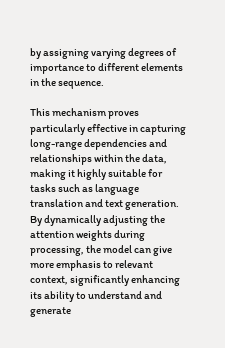by assigning varying degrees of importance to different elements in the sequence.

This mechanism proves particularly effective in capturing long-range dependencies and relationships within the data, making it highly suitable for tasks such as language translation and text generation. By dynamically adjusting the attention weights during processing, the model can give more emphasis to relevant context, significantly enhancing its ability to understand and generate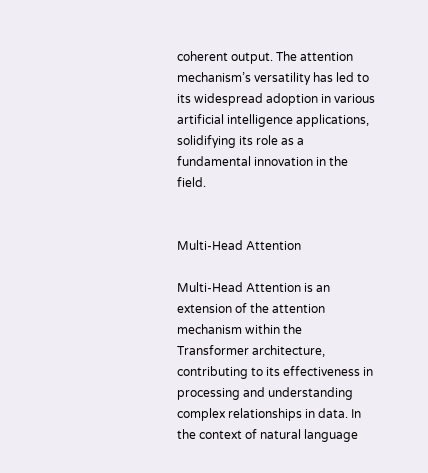coherent output. The attention mechanism’s versatility has led to its widespread adoption in various artificial intelligence applications, solidifying its role as a fundamental innovation in the field.


Multi-Head Attention

Multi-Head Attention is an extension of the attention mechanism within the Transformer architecture, contributing to its effectiveness in processing and understanding complex relationships in data. In the context of natural language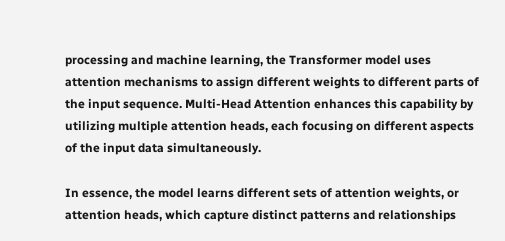processing and machine learning, the Transformer model uses attention mechanisms to assign different weights to different parts of the input sequence. Multi-Head Attention enhances this capability by utilizing multiple attention heads, each focusing on different aspects of the input data simultaneously.

In essence, the model learns different sets of attention weights, or attention heads, which capture distinct patterns and relationships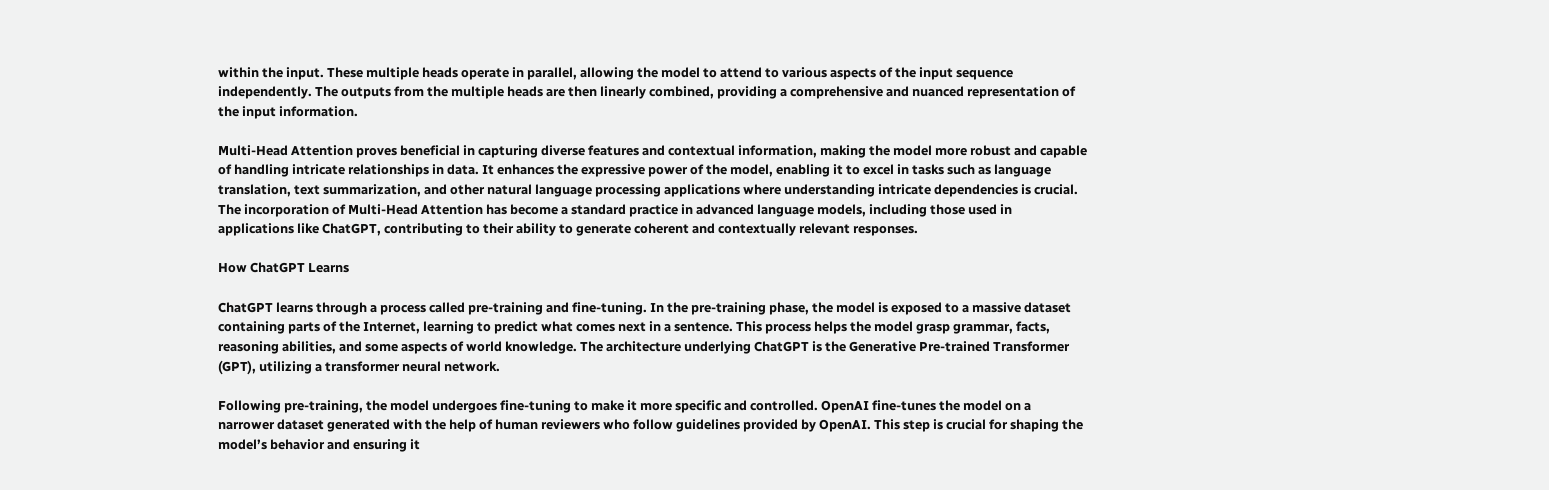within the input. These multiple heads operate in parallel, allowing the model to attend to various aspects of the input sequence independently. The outputs from the multiple heads are then linearly combined, providing a comprehensive and nuanced representation of the input information.

Multi-Head Attention proves beneficial in capturing diverse features and contextual information, making the model more robust and capable of handling intricate relationships in data. It enhances the expressive power of the model, enabling it to excel in tasks such as language translation, text summarization, and other natural language processing applications where understanding intricate dependencies is crucial. The incorporation of Multi-Head Attention has become a standard practice in advanced language models, including those used in applications like ChatGPT, contributing to their ability to generate coherent and contextually relevant responses.

How ChatGPT Learns

ChatGPT learns through a process called pre-training and fine-tuning. In the pre-training phase, the model is exposed to a massive dataset containing parts of the Internet, learning to predict what comes next in a sentence. This process helps the model grasp grammar, facts, reasoning abilities, and some aspects of world knowledge. The architecture underlying ChatGPT is the Generative Pre-trained Transformer (GPT), utilizing a transformer neural network.

Following pre-training, the model undergoes fine-tuning to make it more specific and controlled. OpenAI fine-tunes the model on a narrower dataset generated with the help of human reviewers who follow guidelines provided by OpenAI. This step is crucial for shaping the model’s behavior and ensuring it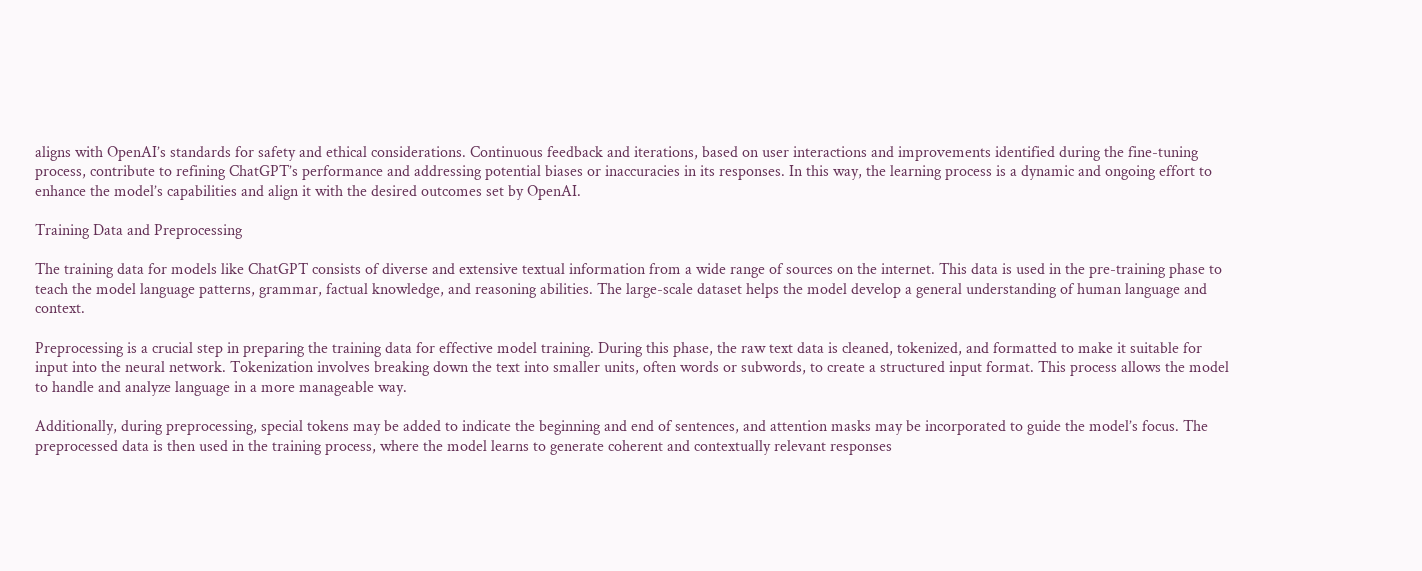aligns with OpenAI’s standards for safety and ethical considerations. Continuous feedback and iterations, based on user interactions and improvements identified during the fine-tuning process, contribute to refining ChatGPT’s performance and addressing potential biases or inaccuracies in its responses. In this way, the learning process is a dynamic and ongoing effort to enhance the model’s capabilities and align it with the desired outcomes set by OpenAI.

Training Data and Preprocessing

The training data for models like ChatGPT consists of diverse and extensive textual information from a wide range of sources on the internet. This data is used in the pre-training phase to teach the model language patterns, grammar, factual knowledge, and reasoning abilities. The large-scale dataset helps the model develop a general understanding of human language and context.

Preprocessing is a crucial step in preparing the training data for effective model training. During this phase, the raw text data is cleaned, tokenized, and formatted to make it suitable for input into the neural network. Tokenization involves breaking down the text into smaller units, often words or subwords, to create a structured input format. This process allows the model to handle and analyze language in a more manageable way.

Additionally, during preprocessing, special tokens may be added to indicate the beginning and end of sentences, and attention masks may be incorporated to guide the model’s focus. The preprocessed data is then used in the training process, where the model learns to generate coherent and contextually relevant responses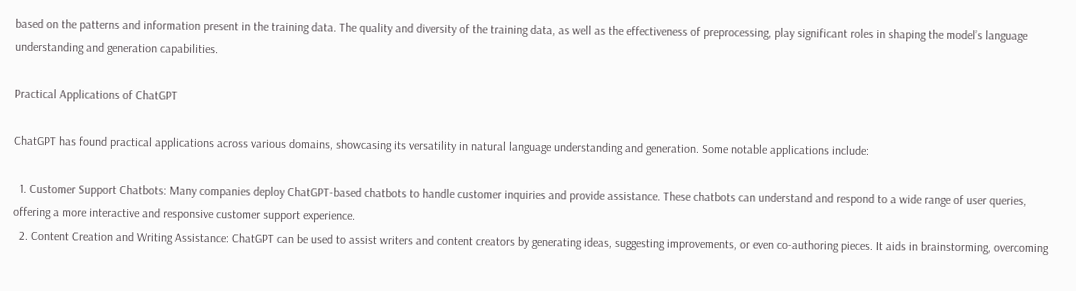based on the patterns and information present in the training data. The quality and diversity of the training data, as well as the effectiveness of preprocessing, play significant roles in shaping the model’s language understanding and generation capabilities.

Practical Applications of ChatGPT

ChatGPT has found practical applications across various domains, showcasing its versatility in natural language understanding and generation. Some notable applications include:

  1. Customer Support Chatbots: Many companies deploy ChatGPT-based chatbots to handle customer inquiries and provide assistance. These chatbots can understand and respond to a wide range of user queries, offering a more interactive and responsive customer support experience.
  2. Content Creation and Writing Assistance: ChatGPT can be used to assist writers and content creators by generating ideas, suggesting improvements, or even co-authoring pieces. It aids in brainstorming, overcoming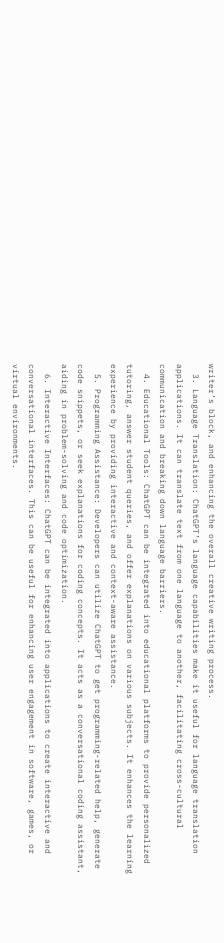writer’s block, and enhancing the overall creative writing process.
  3. Language Translation: ChatGPT’s language capabilities make it useful for language translation applications. It can translate text from one language to another, facilitating cross-cultural communication and breaking down language barriers.
  4. Educational Tools: ChatGPT can be integrated into educational platforms to provide personalized tutoring, answer student queries, and offer explanations on various subjects. It enhances the learning experience by providing interactive and context-aware assistance.
  5. Programming Assistance: Developers can utilize ChatGPT to get programming-related help, generate code snippets, or seek explanations for coding concepts. It acts as a conversational coding assistant, aiding in problem-solving and code optimization.
  6. Interactive Interfaces: ChatGPT can be integrated into applications to create interactive and conversational interfaces. This can be useful for enhancing user engagement in software, games, or virtual environments.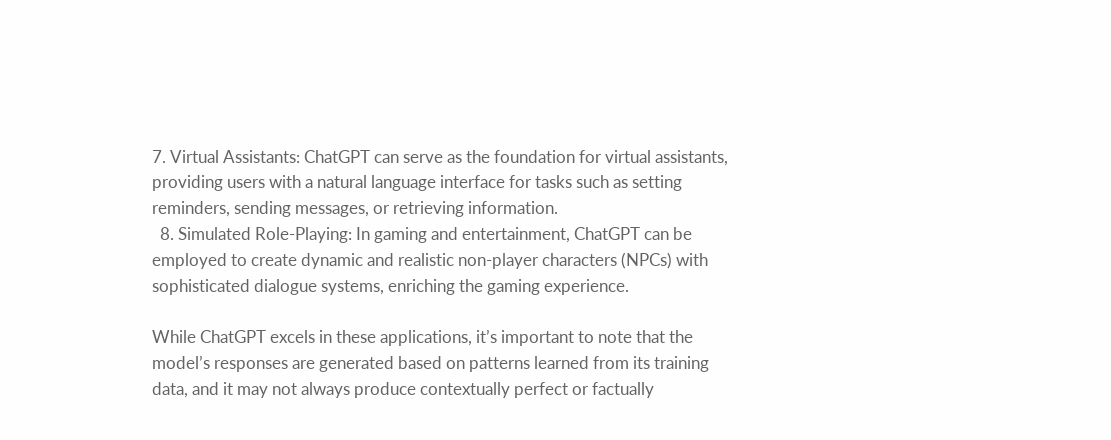7. Virtual Assistants: ChatGPT can serve as the foundation for virtual assistants, providing users with a natural language interface for tasks such as setting reminders, sending messages, or retrieving information.
  8. Simulated Role-Playing: In gaming and entertainment, ChatGPT can be employed to create dynamic and realistic non-player characters (NPCs) with sophisticated dialogue systems, enriching the gaming experience.

While ChatGPT excels in these applications, it’s important to note that the model’s responses are generated based on patterns learned from its training data, and it may not always produce contextually perfect or factually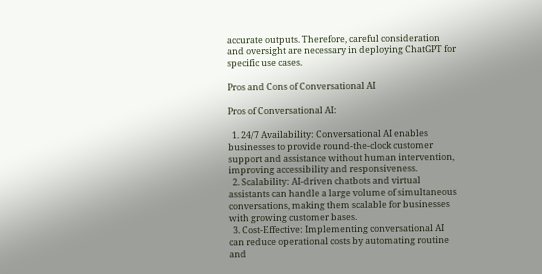accurate outputs. Therefore, careful consideration and oversight are necessary in deploying ChatGPT for specific use cases.

Pros and Cons of Conversational AI

Pros of Conversational AI:

  1. 24/7 Availability: Conversational AI enables businesses to provide round-the-clock customer support and assistance without human intervention, improving accessibility and responsiveness.
  2. Scalability: AI-driven chatbots and virtual assistants can handle a large volume of simultaneous conversations, making them scalable for businesses with growing customer bases.
  3. Cost-Effective: Implementing conversational AI can reduce operational costs by automating routine and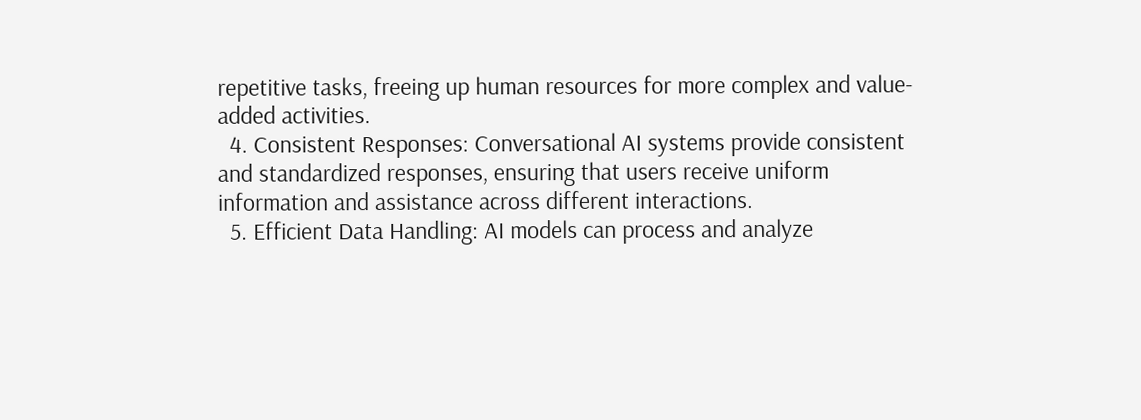repetitive tasks, freeing up human resources for more complex and value-added activities.
  4. Consistent Responses: Conversational AI systems provide consistent and standardized responses, ensuring that users receive uniform information and assistance across different interactions.
  5. Efficient Data Handling: AI models can process and analyze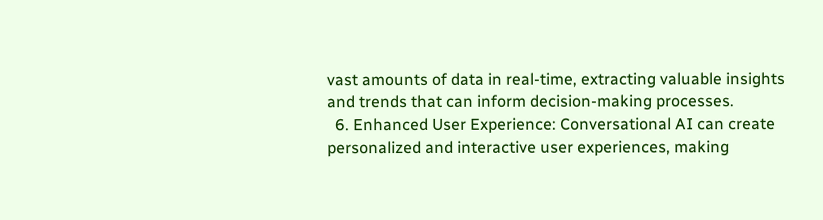vast amounts of data in real-time, extracting valuable insights and trends that can inform decision-making processes.
  6. Enhanced User Experience: Conversational AI can create personalized and interactive user experiences, making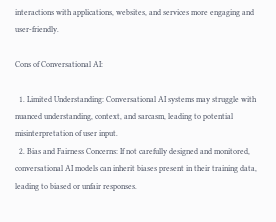interactions with applications, websites, and services more engaging and user-friendly.

Cons of Conversational AI:

  1. Limited Understanding: Conversational AI systems may struggle with nuanced understanding, context, and sarcasm, leading to potential misinterpretation of user input.
  2. Bias and Fairness Concerns: If not carefully designed and monitored, conversational AI models can inherit biases present in their training data, leading to biased or unfair responses.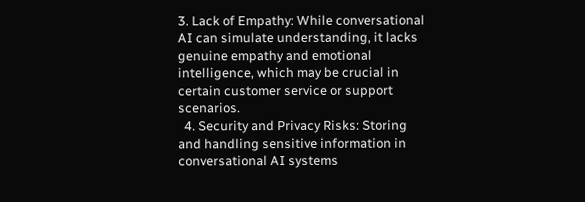3. Lack of Empathy: While conversational AI can simulate understanding, it lacks genuine empathy and emotional intelligence, which may be crucial in certain customer service or support scenarios.
  4. Security and Privacy Risks: Storing and handling sensitive information in conversational AI systems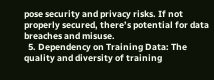pose security and privacy risks. If not properly secured, there’s potential for data breaches and misuse.
  5. Dependency on Training Data: The quality and diversity of training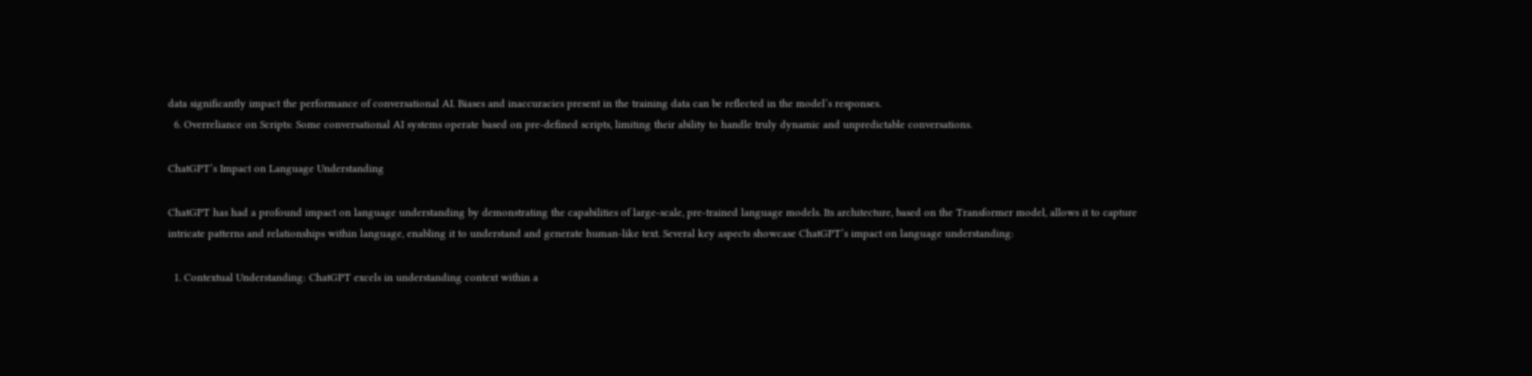data significantly impact the performance of conversational AI. Biases and inaccuracies present in the training data can be reflected in the model’s responses.
  6. Overreliance on Scripts: Some conversational AI systems operate based on pre-defined scripts, limiting their ability to handle truly dynamic and unpredictable conversations.

ChatGPT’s Impact on Language Understanding

ChatGPT has had a profound impact on language understanding by demonstrating the capabilities of large-scale, pre-trained language models. Its architecture, based on the Transformer model, allows it to capture intricate patterns and relationships within language, enabling it to understand and generate human-like text. Several key aspects showcase ChatGPT’s impact on language understanding:

  1. Contextual Understanding: ChatGPT excels in understanding context within a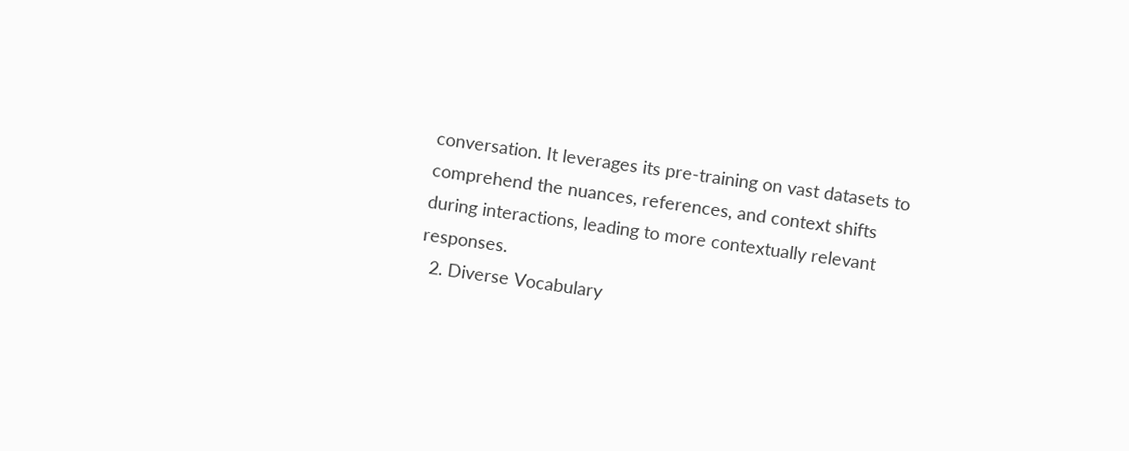conversation. It leverages its pre-training on vast datasets to comprehend the nuances, references, and context shifts during interactions, leading to more contextually relevant responses.
  2. Diverse Vocabulary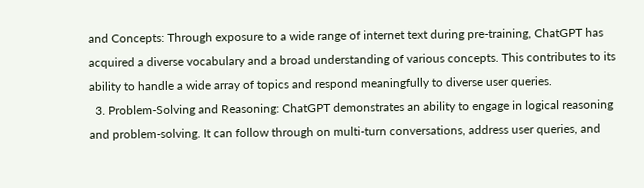and Concepts: Through exposure to a wide range of internet text during pre-training, ChatGPT has acquired a diverse vocabulary and a broad understanding of various concepts. This contributes to its ability to handle a wide array of topics and respond meaningfully to diverse user queries.
  3. Problem-Solving and Reasoning: ChatGPT demonstrates an ability to engage in logical reasoning and problem-solving. It can follow through on multi-turn conversations, address user queries, and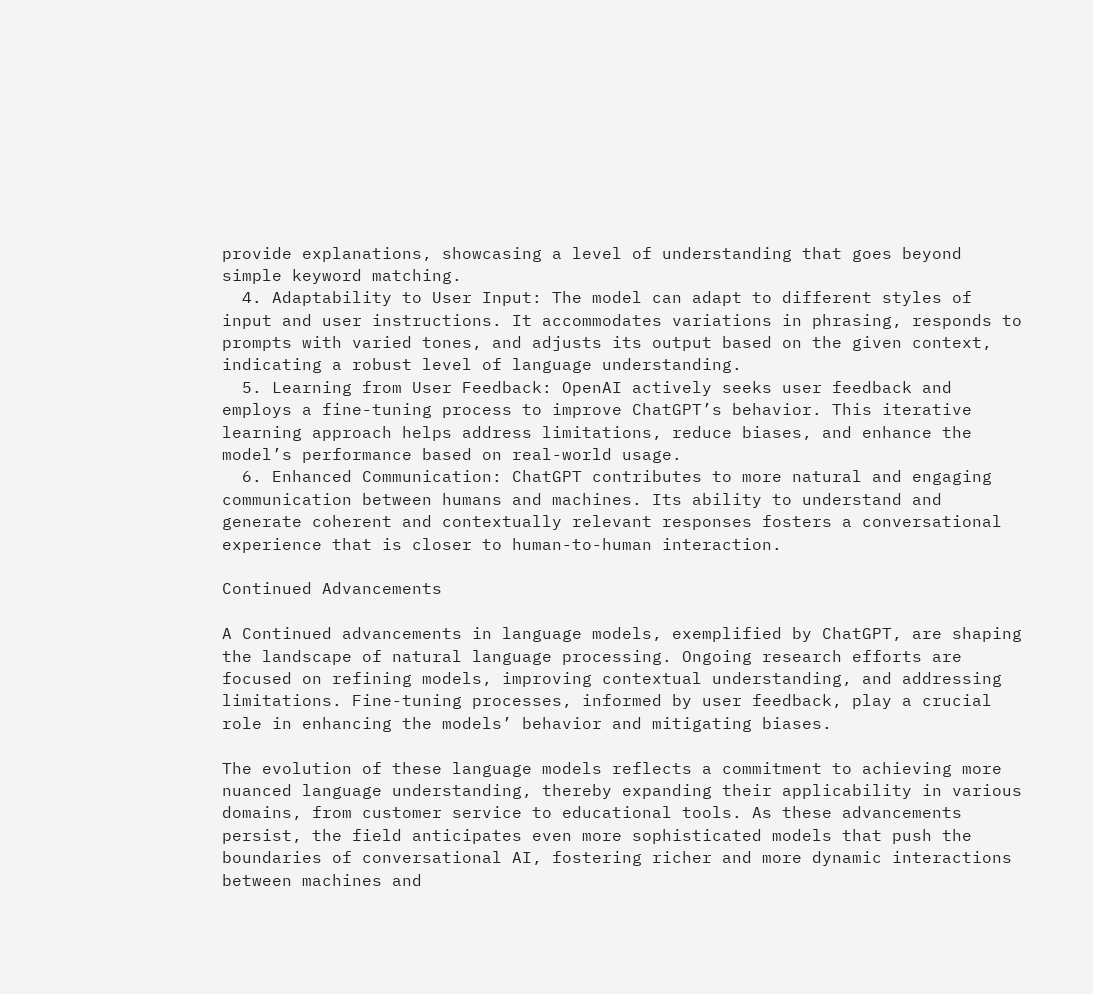provide explanations, showcasing a level of understanding that goes beyond simple keyword matching.
  4. Adaptability to User Input: The model can adapt to different styles of input and user instructions. It accommodates variations in phrasing, responds to prompts with varied tones, and adjusts its output based on the given context, indicating a robust level of language understanding.
  5. Learning from User Feedback: OpenAI actively seeks user feedback and employs a fine-tuning process to improve ChatGPT’s behavior. This iterative learning approach helps address limitations, reduce biases, and enhance the model’s performance based on real-world usage.
  6. Enhanced Communication: ChatGPT contributes to more natural and engaging communication between humans and machines. Its ability to understand and generate coherent and contextually relevant responses fosters a conversational experience that is closer to human-to-human interaction.

Continued Advancements

A Continued advancements in language models, exemplified by ChatGPT, are shaping the landscape of natural language processing. Ongoing research efforts are focused on refining models, improving contextual understanding, and addressing limitations. Fine-tuning processes, informed by user feedback, play a crucial role in enhancing the models’ behavior and mitigating biases.

The evolution of these language models reflects a commitment to achieving more nuanced language understanding, thereby expanding their applicability in various domains, from customer service to educational tools. As these advancements persist, the field anticipates even more sophisticated models that push the boundaries of conversational AI, fostering richer and more dynamic interactions between machines and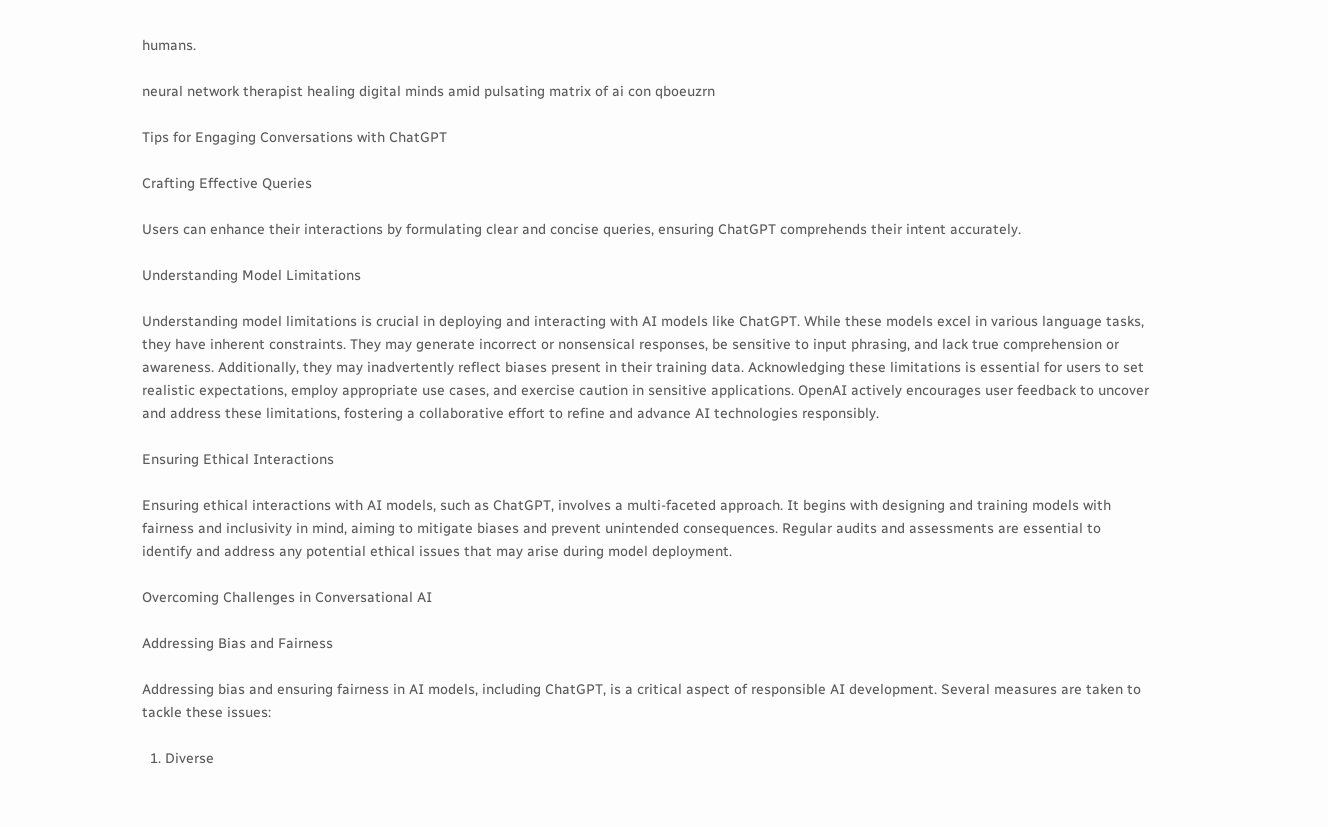humans.

neural network therapist healing digital minds amid pulsating matrix of ai con qboeuzrn

Tips for Engaging Conversations with ChatGPT

Crafting Effective Queries

Users can enhance their interactions by formulating clear and concise queries, ensuring ChatGPT comprehends their intent accurately.

Understanding Model Limitations

Understanding model limitations is crucial in deploying and interacting with AI models like ChatGPT. While these models excel in various language tasks, they have inherent constraints. They may generate incorrect or nonsensical responses, be sensitive to input phrasing, and lack true comprehension or awareness. Additionally, they may inadvertently reflect biases present in their training data. Acknowledging these limitations is essential for users to set realistic expectations, employ appropriate use cases, and exercise caution in sensitive applications. OpenAI actively encourages user feedback to uncover and address these limitations, fostering a collaborative effort to refine and advance AI technologies responsibly.

Ensuring Ethical Interactions

Ensuring ethical interactions with AI models, such as ChatGPT, involves a multi-faceted approach. It begins with designing and training models with fairness and inclusivity in mind, aiming to mitigate biases and prevent unintended consequences. Regular audits and assessments are essential to identify and address any potential ethical issues that may arise during model deployment.

Overcoming Challenges in Conversational AI

Addressing Bias and Fairness

Addressing bias and ensuring fairness in AI models, including ChatGPT, is a critical aspect of responsible AI development. Several measures are taken to tackle these issues:

  1. Diverse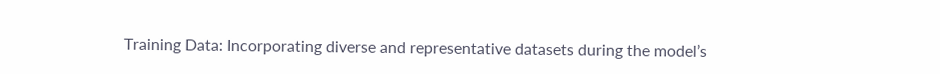Training Data: Incorporating diverse and representative datasets during the model’s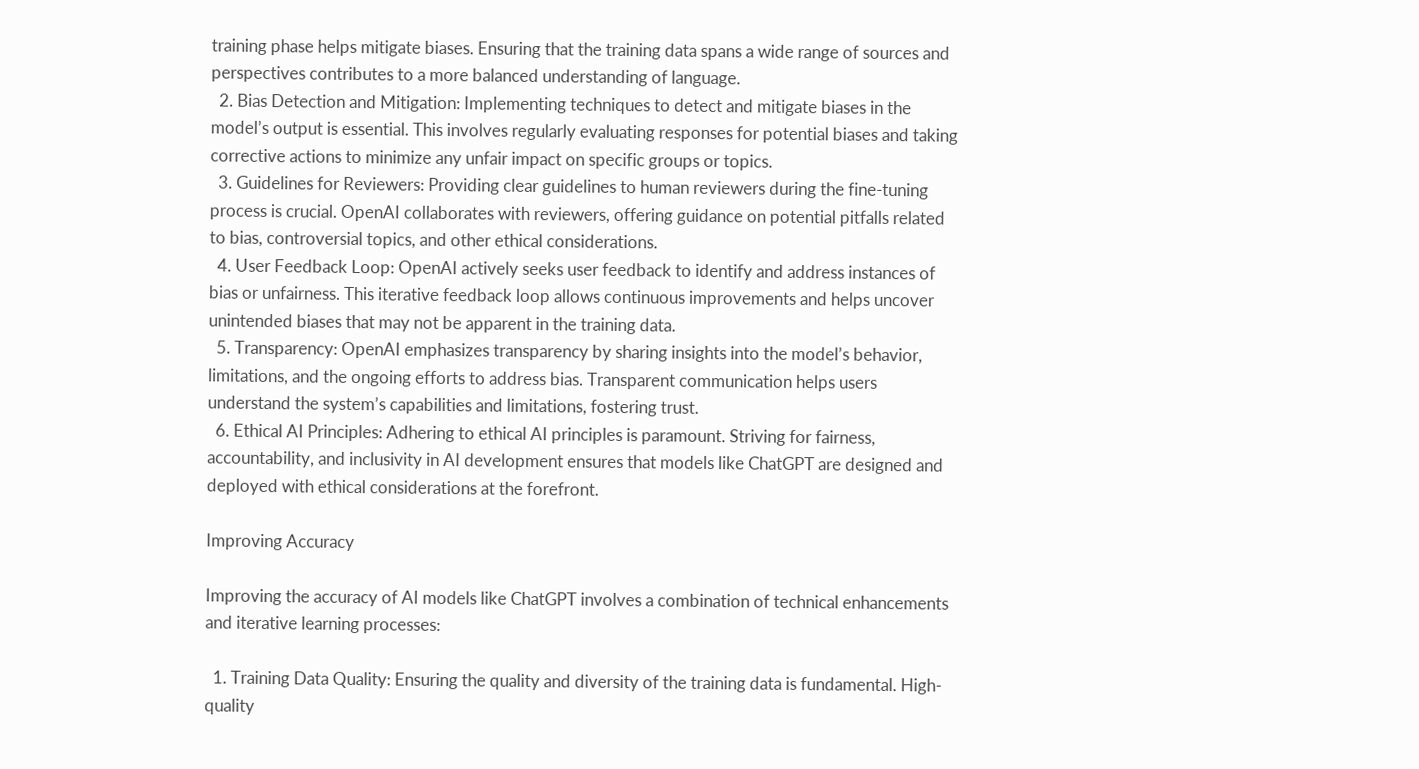training phase helps mitigate biases. Ensuring that the training data spans a wide range of sources and perspectives contributes to a more balanced understanding of language.
  2. Bias Detection and Mitigation: Implementing techniques to detect and mitigate biases in the model’s output is essential. This involves regularly evaluating responses for potential biases and taking corrective actions to minimize any unfair impact on specific groups or topics.
  3. Guidelines for Reviewers: Providing clear guidelines to human reviewers during the fine-tuning process is crucial. OpenAI collaborates with reviewers, offering guidance on potential pitfalls related to bias, controversial topics, and other ethical considerations.
  4. User Feedback Loop: OpenAI actively seeks user feedback to identify and address instances of bias or unfairness. This iterative feedback loop allows continuous improvements and helps uncover unintended biases that may not be apparent in the training data.
  5. Transparency: OpenAI emphasizes transparency by sharing insights into the model’s behavior, limitations, and the ongoing efforts to address bias. Transparent communication helps users understand the system’s capabilities and limitations, fostering trust.
  6. Ethical AI Principles: Adhering to ethical AI principles is paramount. Striving for fairness, accountability, and inclusivity in AI development ensures that models like ChatGPT are designed and deployed with ethical considerations at the forefront.

Improving Accuracy

Improving the accuracy of AI models like ChatGPT involves a combination of technical enhancements and iterative learning processes:

  1. Training Data Quality: Ensuring the quality and diversity of the training data is fundamental. High-quality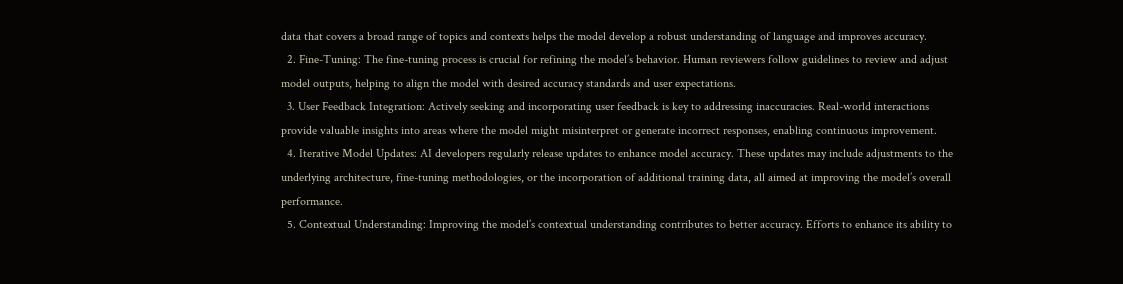data that covers a broad range of topics and contexts helps the model develop a robust understanding of language and improves accuracy.
  2. Fine-Tuning: The fine-tuning process is crucial for refining the model’s behavior. Human reviewers follow guidelines to review and adjust model outputs, helping to align the model with desired accuracy standards and user expectations.
  3. User Feedback Integration: Actively seeking and incorporating user feedback is key to addressing inaccuracies. Real-world interactions provide valuable insights into areas where the model might misinterpret or generate incorrect responses, enabling continuous improvement.
  4. Iterative Model Updates: AI developers regularly release updates to enhance model accuracy. These updates may include adjustments to the underlying architecture, fine-tuning methodologies, or the incorporation of additional training data, all aimed at improving the model’s overall performance.
  5. Contextual Understanding: Improving the model’s contextual understanding contributes to better accuracy. Efforts to enhance its ability to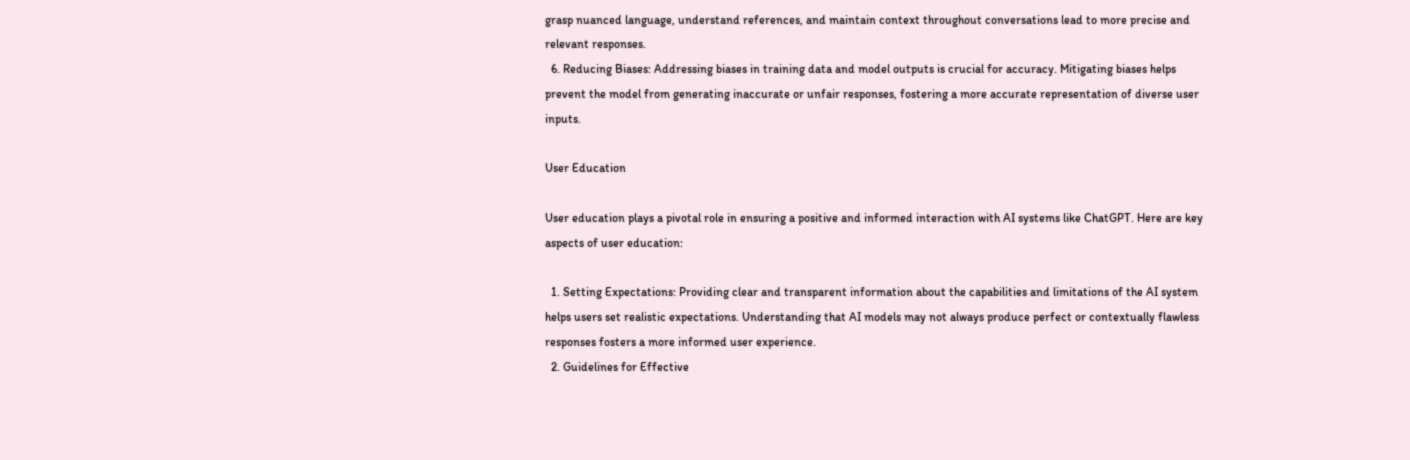grasp nuanced language, understand references, and maintain context throughout conversations lead to more precise and relevant responses.
  6. Reducing Biases: Addressing biases in training data and model outputs is crucial for accuracy. Mitigating biases helps prevent the model from generating inaccurate or unfair responses, fostering a more accurate representation of diverse user inputs.

User Education

User education plays a pivotal role in ensuring a positive and informed interaction with AI systems like ChatGPT. Here are key aspects of user education:

  1. Setting Expectations: Providing clear and transparent information about the capabilities and limitations of the AI system helps users set realistic expectations. Understanding that AI models may not always produce perfect or contextually flawless responses fosters a more informed user experience.
  2. Guidelines for Effective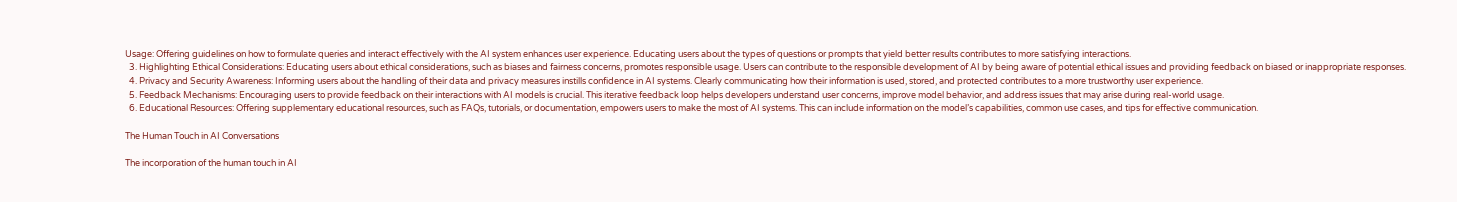Usage: Offering guidelines on how to formulate queries and interact effectively with the AI system enhances user experience. Educating users about the types of questions or prompts that yield better results contributes to more satisfying interactions.
  3. Highlighting Ethical Considerations: Educating users about ethical considerations, such as biases and fairness concerns, promotes responsible usage. Users can contribute to the responsible development of AI by being aware of potential ethical issues and providing feedback on biased or inappropriate responses.
  4. Privacy and Security Awareness: Informing users about the handling of their data and privacy measures instills confidence in AI systems. Clearly communicating how their information is used, stored, and protected contributes to a more trustworthy user experience.
  5. Feedback Mechanisms: Encouraging users to provide feedback on their interactions with AI models is crucial. This iterative feedback loop helps developers understand user concerns, improve model behavior, and address issues that may arise during real-world usage.
  6. Educational Resources: Offering supplementary educational resources, such as FAQs, tutorials, or documentation, empowers users to make the most of AI systems. This can include information on the model’s capabilities, common use cases, and tips for effective communication.

The Human Touch in AI Conversations

The incorporation of the human touch in AI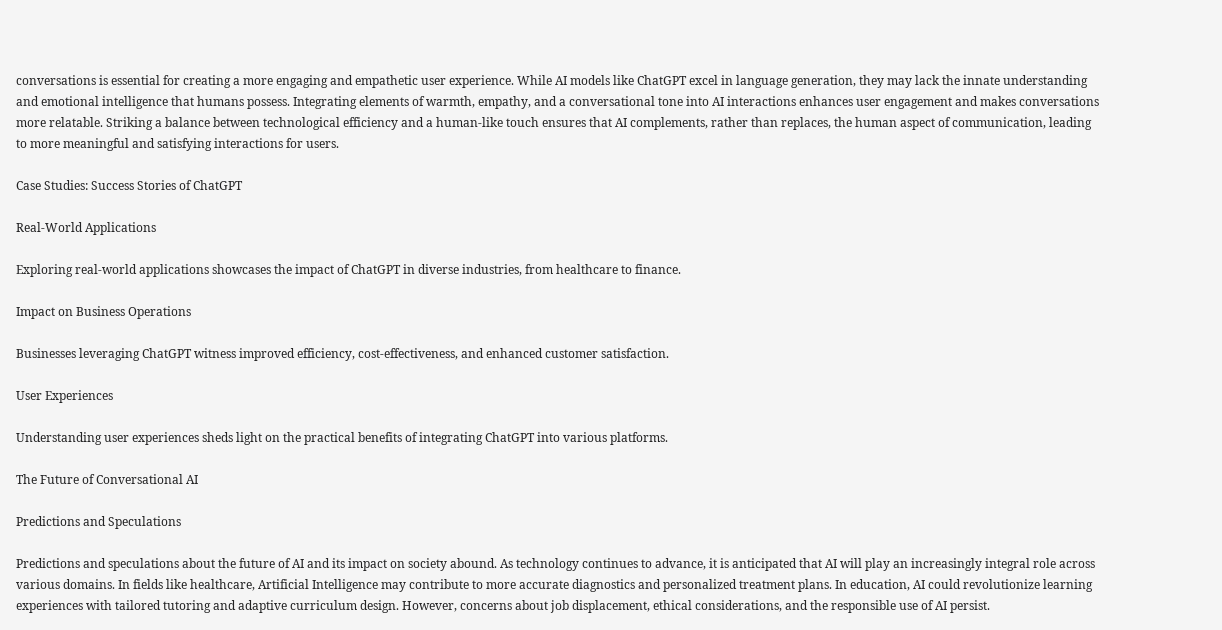conversations is essential for creating a more engaging and empathetic user experience. While AI models like ChatGPT excel in language generation, they may lack the innate understanding and emotional intelligence that humans possess. Integrating elements of warmth, empathy, and a conversational tone into AI interactions enhances user engagement and makes conversations more relatable. Striking a balance between technological efficiency and a human-like touch ensures that AI complements, rather than replaces, the human aspect of communication, leading to more meaningful and satisfying interactions for users.

Case Studies: Success Stories of ChatGPT

Real-World Applications

Exploring real-world applications showcases the impact of ChatGPT in diverse industries, from healthcare to finance.

Impact on Business Operations

Businesses leveraging ChatGPT witness improved efficiency, cost-effectiveness, and enhanced customer satisfaction.

User Experiences

Understanding user experiences sheds light on the practical benefits of integrating ChatGPT into various platforms.

The Future of Conversational AI

Predictions and Speculations

Predictions and speculations about the future of AI and its impact on society abound. As technology continues to advance, it is anticipated that AI will play an increasingly integral role across various domains. In fields like healthcare, Artificial Intelligence may contribute to more accurate diagnostics and personalized treatment plans. In education, AI could revolutionize learning experiences with tailored tutoring and adaptive curriculum design. However, concerns about job displacement, ethical considerations, and the responsible use of AI persist.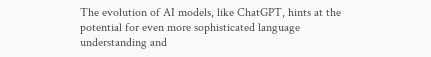The evolution of AI models, like ChatGPT, hints at the potential for even more sophisticated language understanding and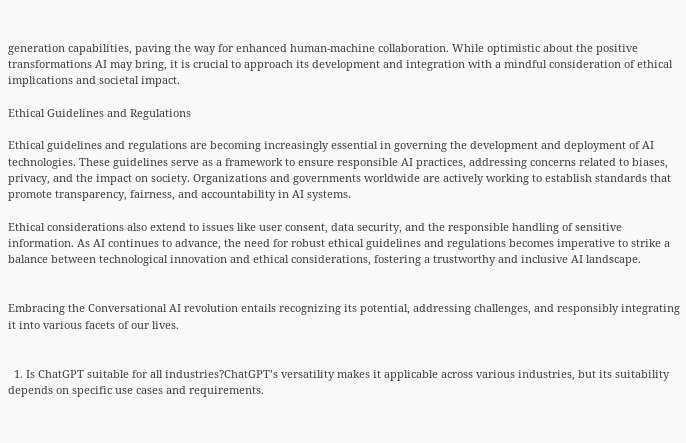generation capabilities, paving the way for enhanced human-machine collaboration. While optimistic about the positive transformations AI may bring, it is crucial to approach its development and integration with a mindful consideration of ethical implications and societal impact.

Ethical Guidelines and Regulations

Ethical guidelines and regulations are becoming increasingly essential in governing the development and deployment of AI technologies. These guidelines serve as a framework to ensure responsible AI practices, addressing concerns related to biases, privacy, and the impact on society. Organizations and governments worldwide are actively working to establish standards that promote transparency, fairness, and accountability in AI systems.

Ethical considerations also extend to issues like user consent, data security, and the responsible handling of sensitive information. As AI continues to advance, the need for robust ethical guidelines and regulations becomes imperative to strike a balance between technological innovation and ethical considerations, fostering a trustworthy and inclusive AI landscape.


Embracing the Conversational AI revolution entails recognizing its potential, addressing challenges, and responsibly integrating it into various facets of our lives.


  1. Is ChatGPT suitable for all industries?ChatGPT’s versatility makes it applicable across various industries, but its suitability depends on specific use cases and requirements.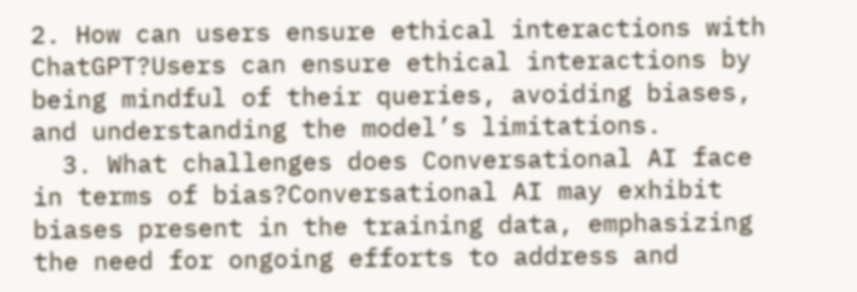2. How can users ensure ethical interactions with ChatGPT?Users can ensure ethical interactions by being mindful of their queries, avoiding biases, and understanding the model’s limitations.
  3. What challenges does Conversational AI face in terms of bias?Conversational AI may exhibit biases present in the training data, emphasizing the need for ongoing efforts to address and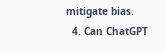mitigate bias.
  4. Can ChatGPT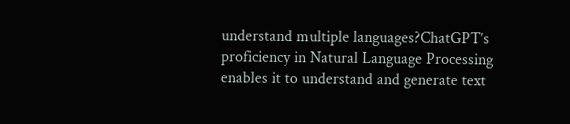understand multiple languages?ChatGPT’s proficiency in Natural Language Processing enables it to understand and generate text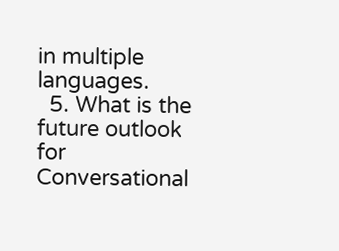in multiple languages.
  5. What is the future outlook for Conversational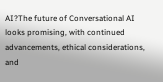AI?The future of Conversational AI looks promising, with continued advancements, ethical considerations, and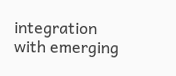integration with emerging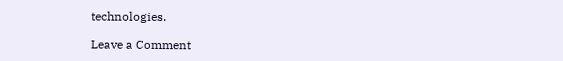technologies.

Leave a Comment